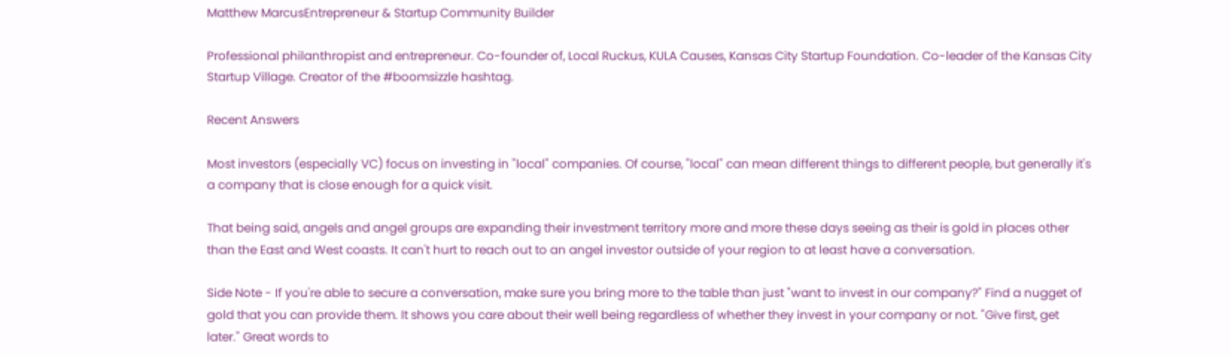Matthew MarcusEntrepreneur & Startup Community Builder

Professional philanthropist and entrepreneur. Co-founder of, Local Ruckus, KULA Causes, Kansas City Startup Foundation. Co-leader of the Kansas City Startup Village. Creator of the #boomsizzle hashtag.

Recent Answers

Most investors (especially VC) focus on investing in "local" companies. Of course, "local" can mean different things to different people, but generally it's a company that is close enough for a quick visit.

That being said, angels and angel groups are expanding their investment territory more and more these days seeing as their is gold in places other than the East and West coasts. It can't hurt to reach out to an angel investor outside of your region to at least have a conversation.

Side Note - If you're able to secure a conversation, make sure you bring more to the table than just "want to invest in our company?" Find a nugget of gold that you can provide them. It shows you care about their well being regardless of whether they invest in your company or not. "Give first, get later." Great words to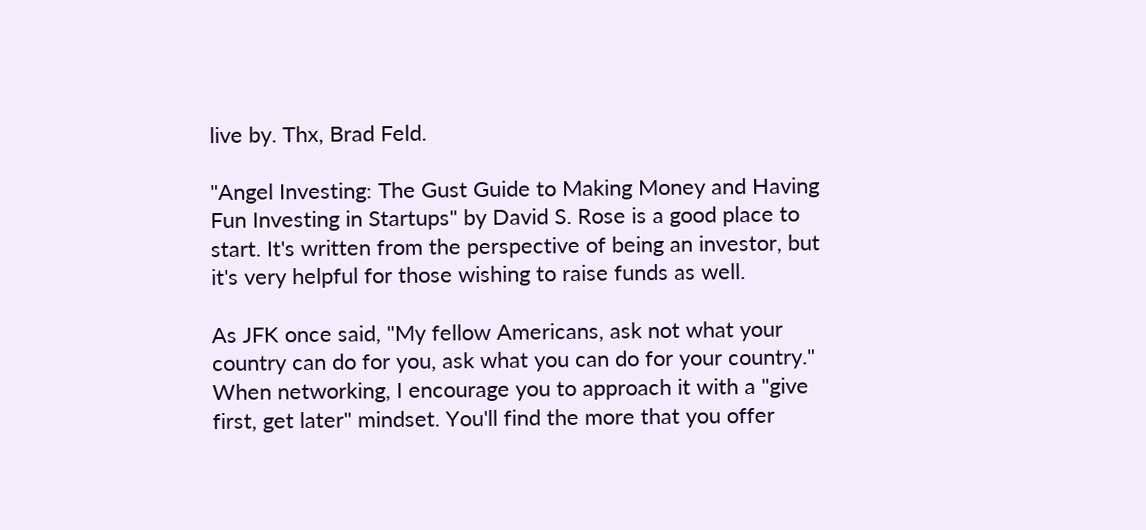live by. Thx, Brad Feld.

"Angel Investing: The Gust Guide to Making Money and Having Fun Investing in Startups" by David S. Rose is a good place to start. It's written from the perspective of being an investor, but it's very helpful for those wishing to raise funds as well.

As JFK once said, "My fellow Americans, ask not what your country can do for you, ask what you can do for your country." When networking, I encourage you to approach it with a "give first, get later" mindset. You'll find the more that you offer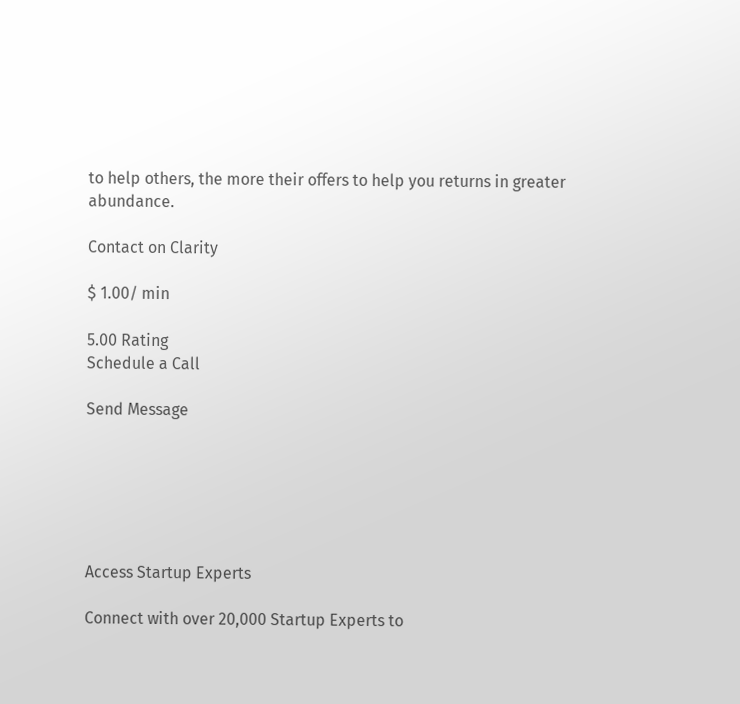to help others, the more their offers to help you returns in greater abundance.

Contact on Clarity

$ 1.00/ min

5.00 Rating
Schedule a Call

Send Message






Access Startup Experts

Connect with over 20,000 Startup Experts to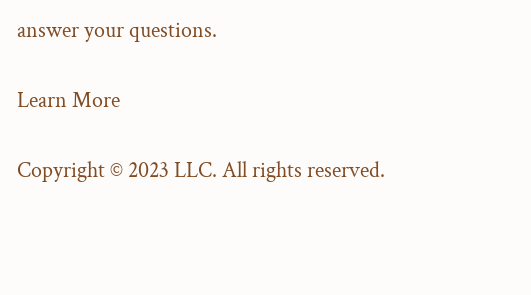answer your questions.

Learn More

Copyright © 2023 LLC. All rights reserved.